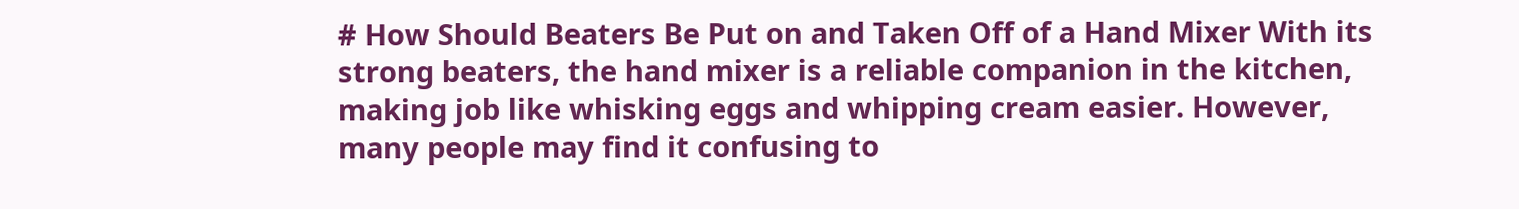# How Should Beaters Be Put on and Taken Off of a Hand Mixer With its strong beaters, the hand mixer is a reliable companion in the kitchen, making job like whisking eggs and whipping cream easier. However, many people may find it confusing to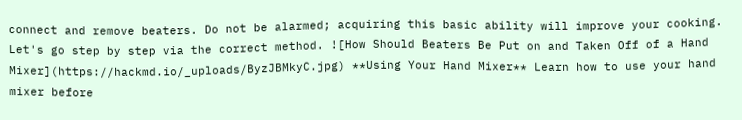connect and remove beaters. Do not be alarmed; acquiring this basic ability will improve your cooking. Let's go step by step via the correct method. ![How Should Beaters Be Put on and Taken Off of a Hand Mixer](https://hackmd.io/_uploads/ByzJBMkyC.jpg) **Using Your Hand Mixer** Learn how to use your hand mixer before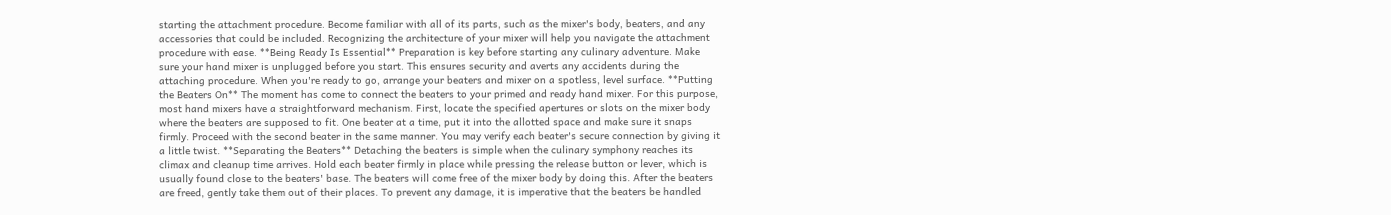starting the attachment procedure. Become familiar with all of its parts, such as the mixer's body, beaters, and any accessories that could be included. Recognizing the architecture of your mixer will help you navigate the attachment procedure with ease. **Being Ready Is Essential** Preparation is key before starting any culinary adventure. Make sure your hand mixer is unplugged before you start. This ensures security and averts any accidents during the attaching procedure. When you're ready to go, arrange your beaters and mixer on a spotless, level surface. **Putting the Beaters On** The moment has come to connect the beaters to your primed and ready hand mixer. For this purpose, most hand mixers have a straightforward mechanism. First, locate the specified apertures or slots on the mixer body where the beaters are supposed to fit. One beater at a time, put it into the allotted space and make sure it snaps firmly. Proceed with the second beater in the same manner. You may verify each beater's secure connection by giving it a little twist. **Separating the Beaters** Detaching the beaters is simple when the culinary symphony reaches its climax and cleanup time arrives. Hold each beater firmly in place while pressing the release button or lever, which is usually found close to the beaters' base. The beaters will come free of the mixer body by doing this. After the beaters are freed, gently take them out of their places. To prevent any damage, it is imperative that the beaters be handled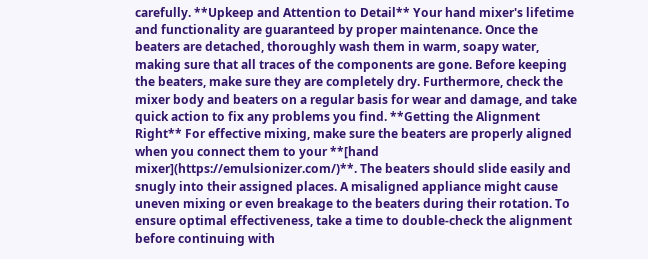carefully. **Upkeep and Attention to Detail** Your hand mixer's lifetime and functionality are guaranteed by proper maintenance. Once the beaters are detached, thoroughly wash them in warm, soapy water, making sure that all traces of the components are gone. Before keeping the beaters, make sure they are completely dry. Furthermore, check the mixer body and beaters on a regular basis for wear and damage, and take quick action to fix any problems you find. **Getting the Alignment Right** For effective mixing, make sure the beaters are properly aligned when you connect them to your **[hand mixer](https://emulsionizer.com/)**. The beaters should slide easily and snugly into their assigned places. A misaligned appliance might cause uneven mixing or even breakage to the beaters during their rotation. To ensure optimal effectiveness, take a time to double-check the alignment before continuing with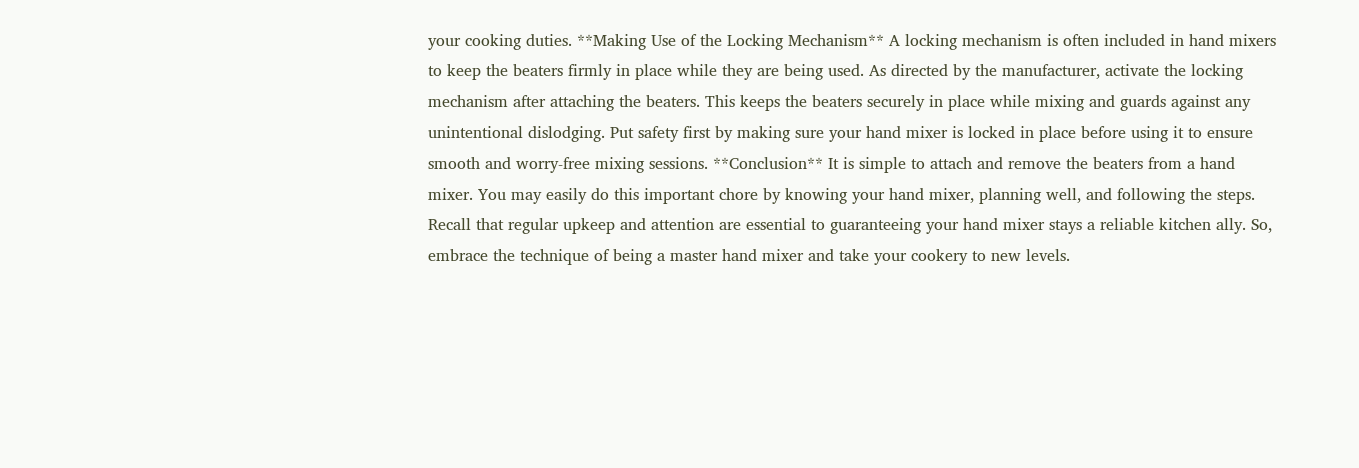your cooking duties. **Making Use of the Locking Mechanism** A locking mechanism is often included in hand mixers to keep the beaters firmly in place while they are being used. As directed by the manufacturer, activate the locking mechanism after attaching the beaters. This keeps the beaters securely in place while mixing and guards against any unintentional dislodging. Put safety first by making sure your hand mixer is locked in place before using it to ensure smooth and worry-free mixing sessions. **Conclusion** It is simple to attach and remove the beaters from a hand mixer. You may easily do this important chore by knowing your hand mixer, planning well, and following the steps. Recall that regular upkeep and attention are essential to guaranteeing your hand mixer stays a reliable kitchen ally. So, embrace the technique of being a master hand mixer and take your cookery to new levels.